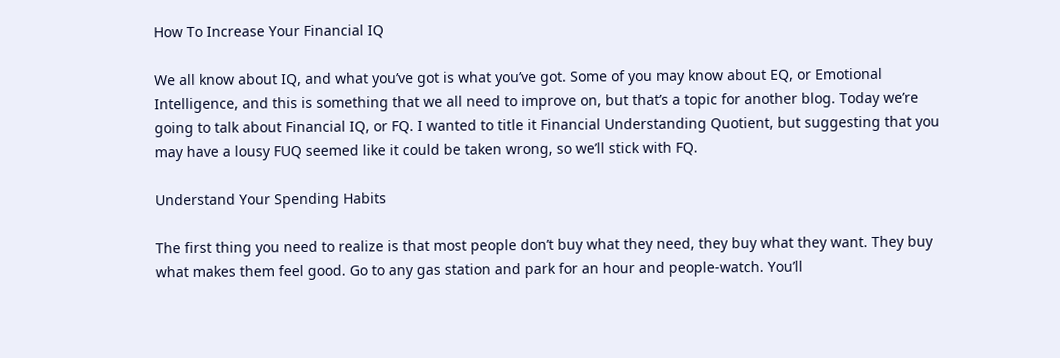How To Increase Your Financial IQ

We all know about IQ, and what you’ve got is what you’ve got. Some of you may know about EQ, or Emotional Intelligence, and this is something that we all need to improve on, but that’s a topic for another blog. Today we’re going to talk about Financial IQ, or FQ. I wanted to title it Financial Understanding Quotient, but suggesting that you may have a lousy FUQ seemed like it could be taken wrong, so we’ll stick with FQ.

Understand Your Spending Habits

The first thing you need to realize is that most people don’t buy what they need, they buy what they want. They buy what makes them feel good. Go to any gas station and park for an hour and people-watch. You’ll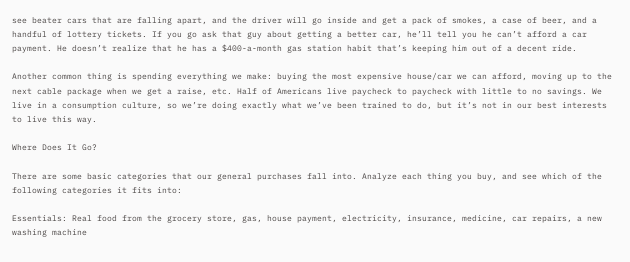see beater cars that are falling apart, and the driver will go inside and get a pack of smokes, a case of beer, and a handful of lottery tickets. If you go ask that guy about getting a better car, he’ll tell you he can’t afford a car payment. He doesn’t realize that he has a $400-a-month gas station habit that’s keeping him out of a decent ride.

Another common thing is spending everything we make: buying the most expensive house/car we can afford, moving up to the next cable package when we get a raise, etc. Half of Americans live paycheck to paycheck with little to no savings. We live in a consumption culture, so we’re doing exactly what we’ve been trained to do, but it’s not in our best interests to live this way.

Where Does It Go?

There are some basic categories that our general purchases fall into. Analyze each thing you buy, and see which of the following categories it fits into:

Essentials: Real food from the grocery store, gas, house payment, electricity, insurance, medicine, car repairs, a new washing machine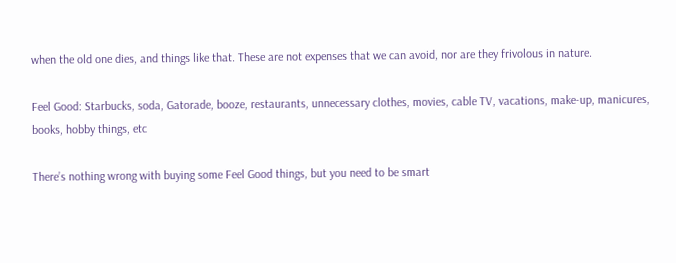when the old one dies, and things like that. These are not expenses that we can avoid, nor are they frivolous in nature.

Feel Good: Starbucks, soda, Gatorade, booze, restaurants, unnecessary clothes, movies, cable TV, vacations, make-up, manicures, books, hobby things, etc

There’s nothing wrong with buying some Feel Good things, but you need to be smart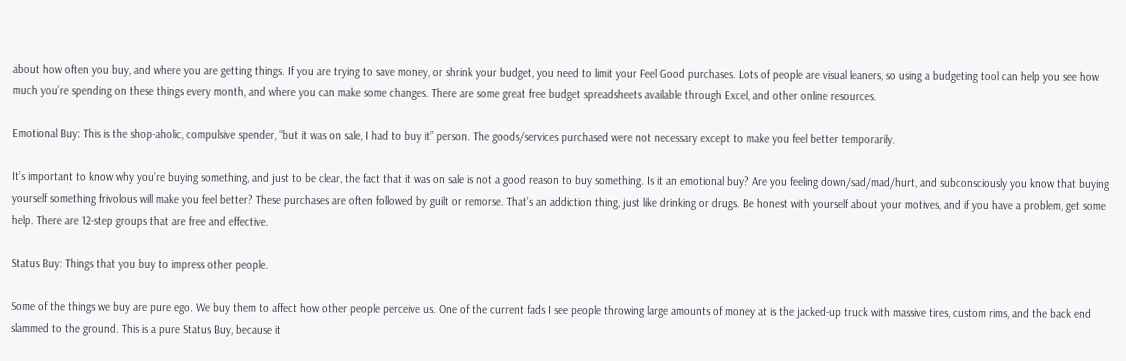about how often you buy, and where you are getting things. If you are trying to save money, or shrink your budget, you need to limit your Feel Good purchases. Lots of people are visual leaners, so using a budgeting tool can help you see how much you’re spending on these things every month, and where you can make some changes. There are some great free budget spreadsheets available through Excel, and other online resources.

Emotional Buy: This is the shop-aholic, compulsive spender, “but it was on sale, I had to buy it” person. The goods/services purchased were not necessary except to make you feel better temporarily.

It’s important to know why you’re buying something, and just to be clear, the fact that it was on sale is not a good reason to buy something. Is it an emotional buy? Are you feeling down/sad/mad/hurt, and subconsciously you know that buying yourself something frivolous will make you feel better? These purchases are often followed by guilt or remorse. That’s an addiction thing, just like drinking or drugs. Be honest with yourself about your motives, and if you have a problem, get some help. There are 12-step groups that are free and effective.

Status Buy: Things that you buy to impress other people.

Some of the things we buy are pure ego. We buy them to affect how other people perceive us. One of the current fads I see people throwing large amounts of money at is the jacked-up truck with massive tires, custom rims, and the back end slammed to the ground. This is a pure Status Buy, because it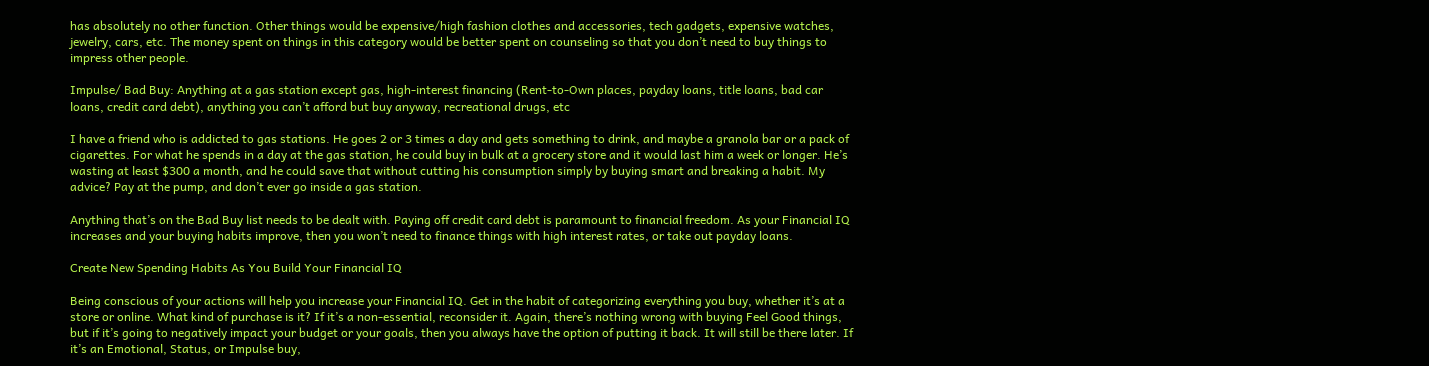has absolutely no other function. Other things would be expensive/high fashion clothes and accessories, tech gadgets, expensive watches, jewelry, cars, etc. The money spent on things in this category would be better spent on counseling so that you don’t need to buy things to impress other people.

Impulse/ Bad Buy: Anything at a gas station except gas, high-interest financing (Rent-to-Own places, payday loans, title loans, bad car loans, credit card debt), anything you can’t afford but buy anyway, recreational drugs, etc

I have a friend who is addicted to gas stations. He goes 2 or 3 times a day and gets something to drink, and maybe a granola bar or a pack of cigarettes. For what he spends in a day at the gas station, he could buy in bulk at a grocery store and it would last him a week or longer. He’s wasting at least $300 a month, and he could save that without cutting his consumption simply by buying smart and breaking a habit. My advice? Pay at the pump, and don’t ever go inside a gas station.

Anything that’s on the Bad Buy list needs to be dealt with. Paying off credit card debt is paramount to financial freedom. As your Financial IQ increases and your buying habits improve, then you won’t need to finance things with high interest rates, or take out payday loans.

Create New Spending Habits As You Build Your Financial IQ

Being conscious of your actions will help you increase your Financial IQ. Get in the habit of categorizing everything you buy, whether it’s at a store or online. What kind of purchase is it? If it’s a non-essential, reconsider it. Again, there’s nothing wrong with buying Feel Good things, but if it’s going to negatively impact your budget or your goals, then you always have the option of putting it back. It will still be there later. If it’s an Emotional, Status, or Impulse buy,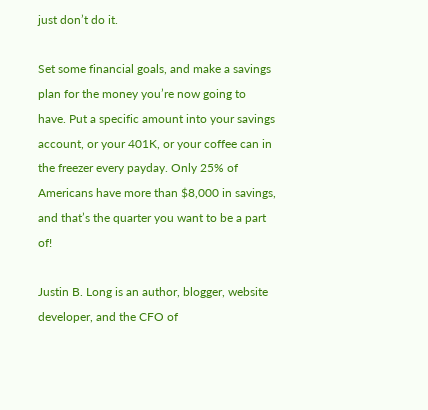just don’t do it.

Set some financial goals, and make a savings plan for the money you’re now going to have. Put a specific amount into your savings account, or your 401K, or your coffee can in the freezer every payday. Only 25% of Americans have more than $8,000 in savings, and that’s the quarter you want to be a part of!

Justin B. Long is an author, blogger, website developer, and the CFO of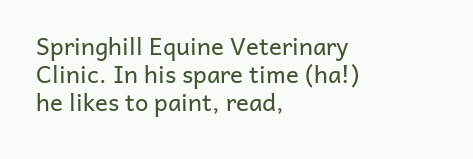Springhill Equine Veterinary Clinic. In his spare time (ha!) he likes to paint, read,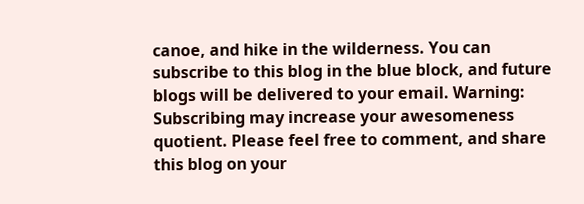canoe, and hike in the wilderness. You can subscribe to this blog in the blue block, and future blogs will be delivered to your email. Warning: Subscribing may increase your awesomeness quotient. Please feel free to comment, and share this blog on your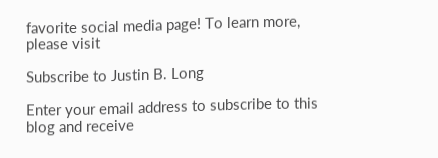favorite social media page! To learn more, please visit

Subscribe to Justin B. Long

Enter your email address to subscribe to this blog and receive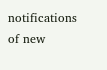notifications of new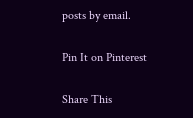posts by email.

Pin It on Pinterest

Share This